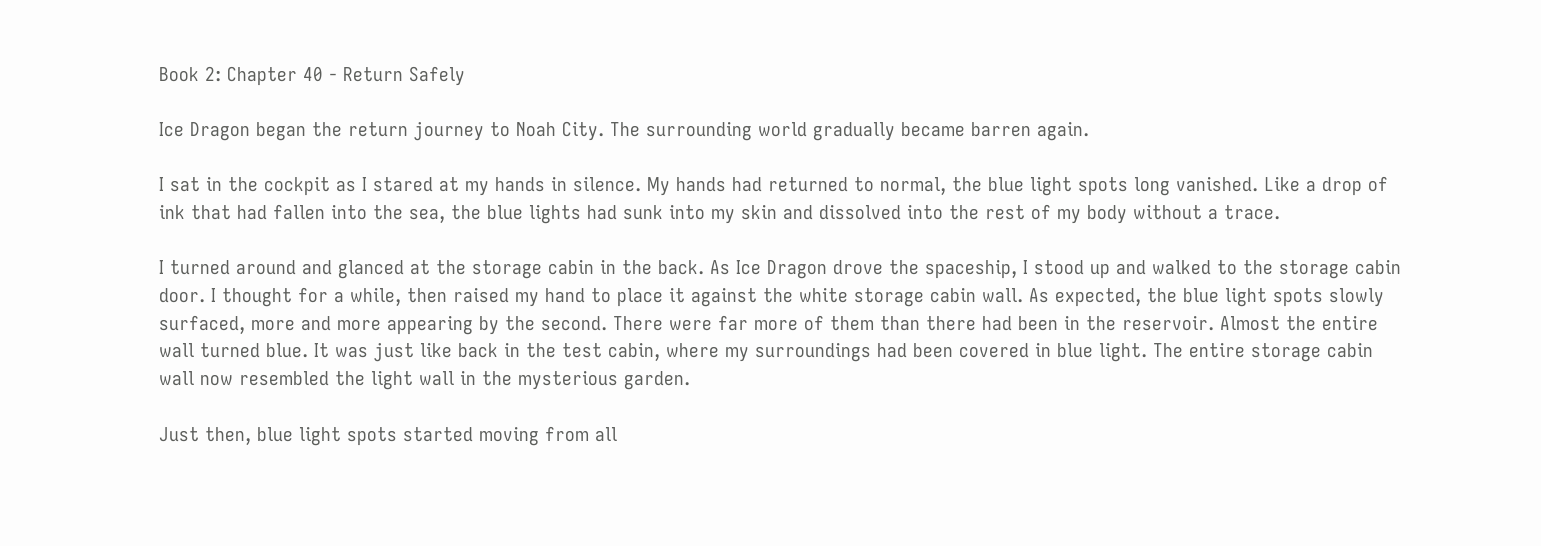Book 2: Chapter 40 - Return Safely

Ice Dragon began the return journey to Noah City. The surrounding world gradually became barren again.

I sat in the cockpit as I stared at my hands in silence. My hands had returned to normal, the blue light spots long vanished. Like a drop of ink that had fallen into the sea, the blue lights had sunk into my skin and dissolved into the rest of my body without a trace.

I turned around and glanced at the storage cabin in the back. As Ice Dragon drove the spaceship, I stood up and walked to the storage cabin door. I thought for a while, then raised my hand to place it against the white storage cabin wall. As expected, the blue light spots slowly surfaced, more and more appearing by the second. There were far more of them than there had been in the reservoir. Almost the entire wall turned blue. It was just like back in the test cabin, where my surroundings had been covered in blue light. The entire storage cabin wall now resembled the light wall in the mysterious garden.

Just then, blue light spots started moving from all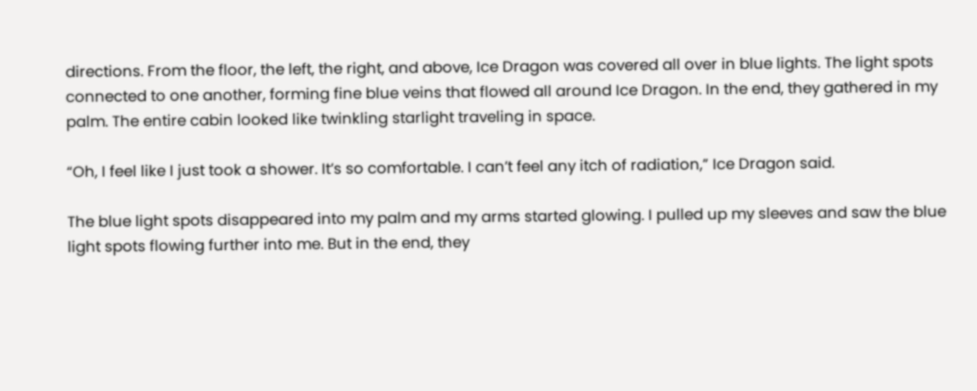directions. From the floor, the left, the right, and above, Ice Dragon was covered all over in blue lights. The light spots connected to one another, forming fine blue veins that flowed all around Ice Dragon. In the end, they gathered in my palm. The entire cabin looked like twinkling starlight traveling in space.

“Oh, I feel like I just took a shower. It’s so comfortable. I can’t feel any itch of radiation,” Ice Dragon said.

The blue light spots disappeared into my palm and my arms started glowing. I pulled up my sleeves and saw the blue light spots flowing further into me. But in the end, they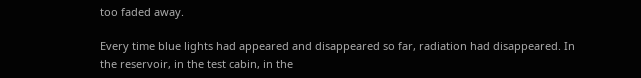too faded away.

Every time blue lights had appeared and disappeared so far, radiation had disappeared. In the reservoir, in the test cabin, in the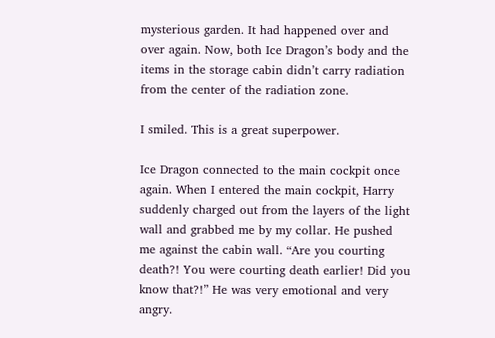mysterious garden. It had happened over and over again. Now, both Ice Dragon’s body and the items in the storage cabin didn’t carry radiation from the center of the radiation zone.

I smiled. This is a great superpower.

Ice Dragon connected to the main cockpit once again. When I entered the main cockpit, Harry suddenly charged out from the layers of the light wall and grabbed me by my collar. He pushed me against the cabin wall. “Are you courting death?! You were courting death earlier! Did you know that?!” He was very emotional and very angry.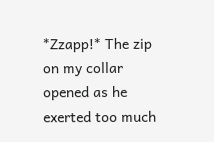*Zzapp!* The zip on my collar opened as he exerted too much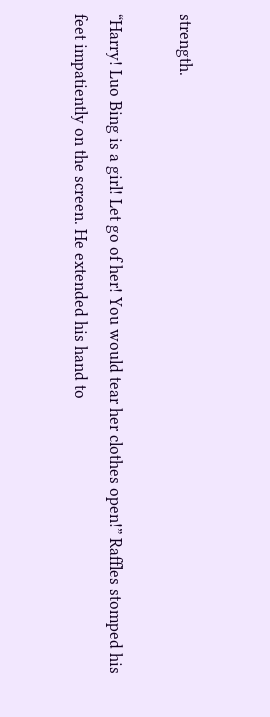strength.

“Harry! Luo Bing is a girl! Let go of her! You would tear her clothes open!” Raffles stomped his feet impatiently on the screen. He extended his hand to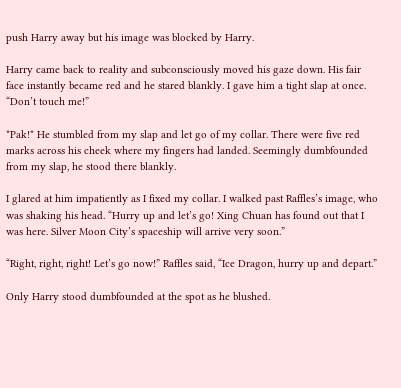push Harry away but his image was blocked by Harry.

Harry came back to reality and subconsciously moved his gaze down. His fair face instantly became red and he stared blankly. I gave him a tight slap at once. “Don’t touch me!”

*Pak!* He stumbled from my slap and let go of my collar. There were five red marks across his cheek where my fingers had landed. Seemingly dumbfounded from my slap, he stood there blankly.

I glared at him impatiently as I fixed my collar. I walked past Raffles’s image, who was shaking his head. “Hurry up and let’s go! Xing Chuan has found out that I was here. Silver Moon City’s spaceship will arrive very soon.”

“Right, right, right! Let’s go now!” Raffles said, “Ice Dragon, hurry up and depart.”

Only Harry stood dumbfounded at the spot as he blushed.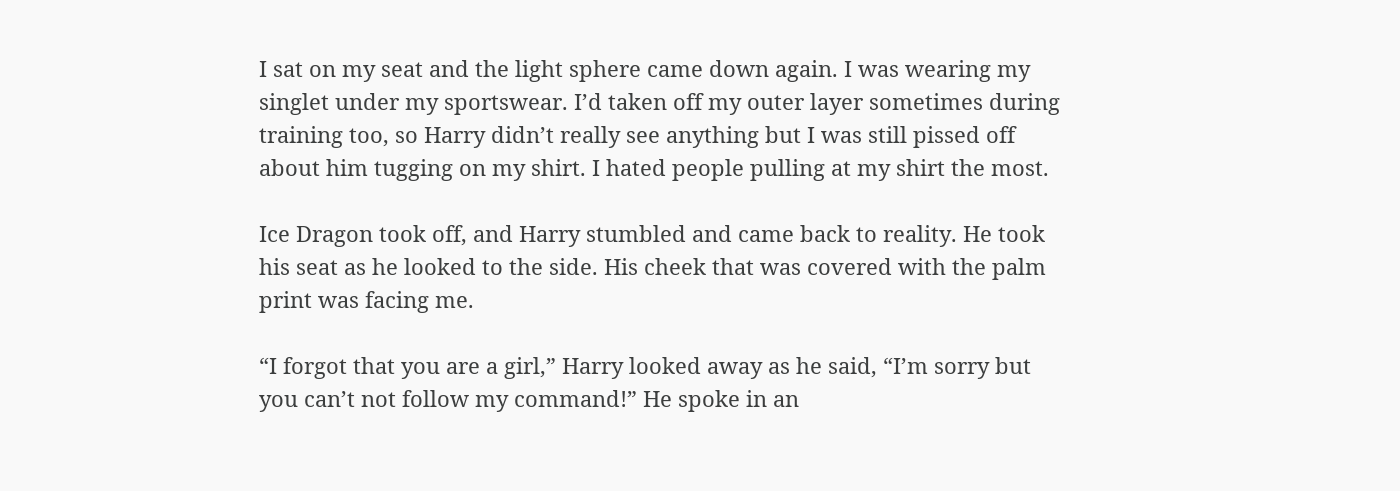I sat on my seat and the light sphere came down again. I was wearing my singlet under my sportswear. I’d taken off my outer layer sometimes during training too, so Harry didn’t really see anything but I was still pissed off about him tugging on my shirt. I hated people pulling at my shirt the most.

Ice Dragon took off, and Harry stumbled and came back to reality. He took his seat as he looked to the side. His cheek that was covered with the palm print was facing me.

“I forgot that you are a girl,” Harry looked away as he said, “I’m sorry but you can’t not follow my command!” He spoke in an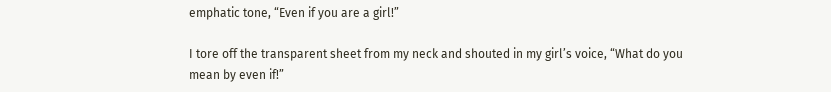emphatic tone, “Even if you are a girl!”

I tore off the transparent sheet from my neck and shouted in my girl’s voice, “What do you mean by even if!”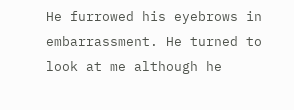He furrowed his eyebrows in embarrassment. He turned to look at me although he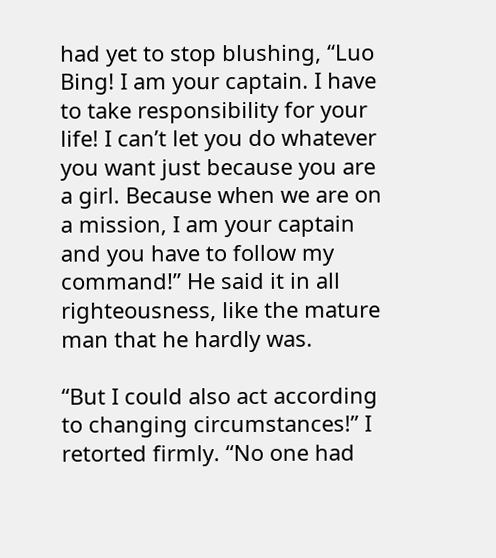had yet to stop blushing, “Luo Bing! I am your captain. I have to take responsibility for your life! I can’t let you do whatever you want just because you are a girl. Because when we are on a mission, I am your captain and you have to follow my command!” He said it in all righteousness, like the mature man that he hardly was.

“But I could also act according to changing circumstances!” I retorted firmly. “No one had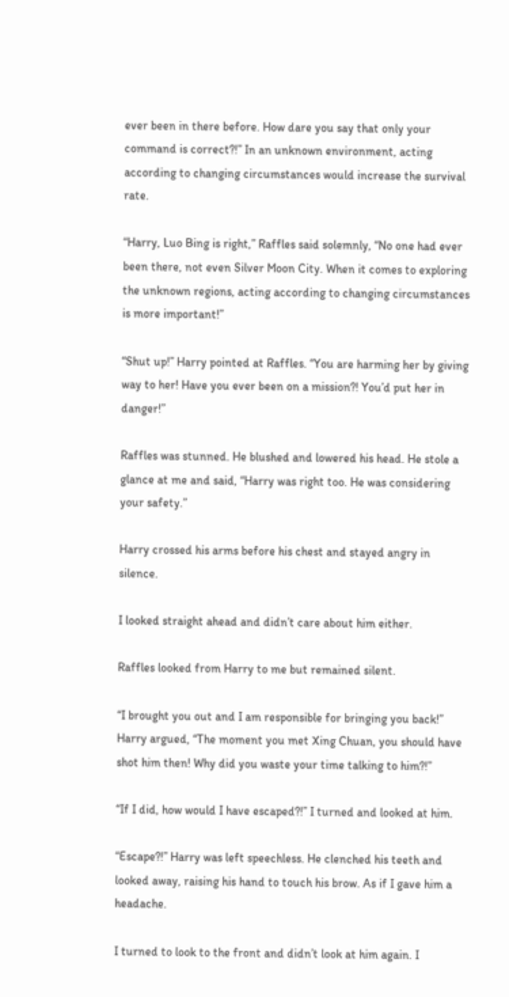ever been in there before. How dare you say that only your command is correct?!” In an unknown environment, acting according to changing circumstances would increase the survival rate.

“Harry, Luo Bing is right,” Raffles said solemnly, “No one had ever been there, not even Silver Moon City. When it comes to exploring the unknown regions, acting according to changing circumstances is more important!”

“Shut up!” Harry pointed at Raffles. “You are harming her by giving way to her! Have you ever been on a mission?! You’d put her in danger!”

Raffles was stunned. He blushed and lowered his head. He stole a glance at me and said, “Harry was right too. He was considering your safety.”

Harry crossed his arms before his chest and stayed angry in silence.

I looked straight ahead and didn’t care about him either.

Raffles looked from Harry to me but remained silent.

“I brought you out and I am responsible for bringing you back!” Harry argued, “The moment you met Xing Chuan, you should have shot him then! Why did you waste your time talking to him?!”

“If I did, how would I have escaped?!” I turned and looked at him.

“Escape?!” Harry was left speechless. He clenched his teeth and looked away, raising his hand to touch his brow. As if I gave him a headache.

I turned to look to the front and didn’t look at him again. I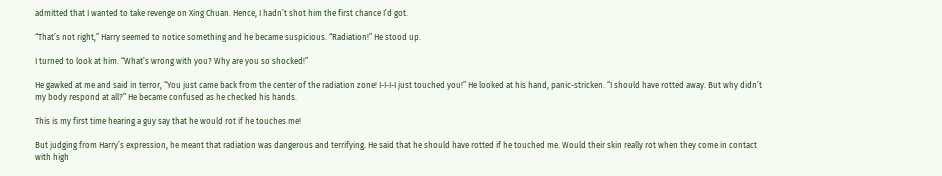admitted that I wanted to take revenge on Xing Chuan. Hence, I hadn’t shot him the first chance I’d got.

“That’s not right,” Harry seemed to notice something and he became suspicious. “Radiation!” He stood up.

I turned to look at him. “What’s wrong with you? Why are you so shocked!”

He gawked at me and said in terror, “You just came back from the center of the radiation zone! I-I-I-I just touched you!” He looked at his hand, panic-stricken. “I should have rotted away. But why didn’t my body respond at all?” He became confused as he checked his hands.

This is my first time hearing a guy say that he would rot if he touches me!

But judging from Harry’s expression, he meant that radiation was dangerous and terrifying. He said that he should have rotted if he touched me. Would their skin really rot when they come in contact with high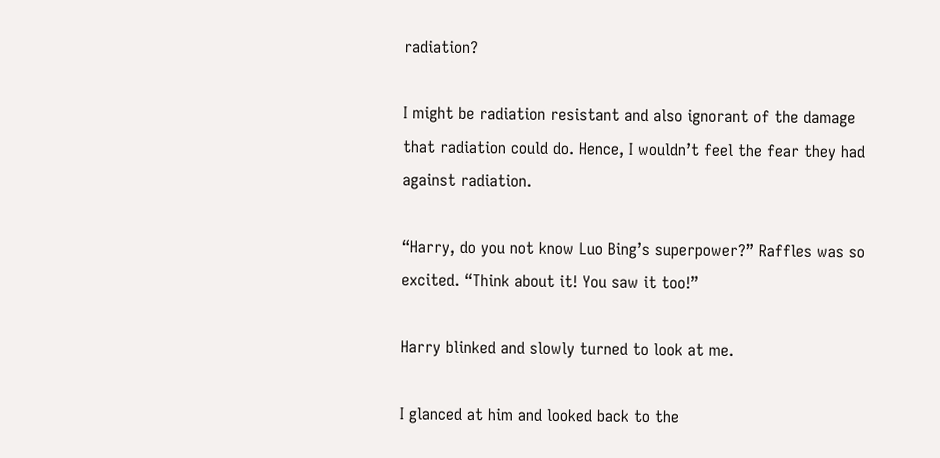radiation?

I might be radiation resistant and also ignorant of the damage that radiation could do. Hence, I wouldn’t feel the fear they had against radiation.

“Harry, do you not know Luo Bing’s superpower?” Raffles was so excited. “Think about it! You saw it too!”

Harry blinked and slowly turned to look at me.

I glanced at him and looked back to the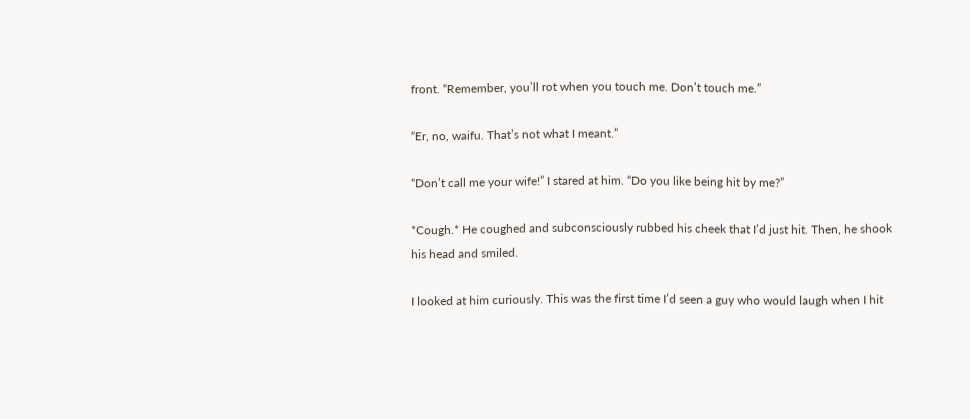front. “Remember, you’ll rot when you touch me. Don’t touch me.”

“Er, no, waifu. That’s not what I meant.”

“Don’t call me your wife!” I stared at him. “Do you like being hit by me?”

*Cough.* He coughed and subconsciously rubbed his cheek that I’d just hit. Then, he shook his head and smiled.

I looked at him curiously. This was the first time I’d seen a guy who would laugh when I hit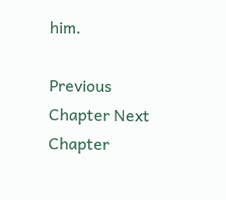him.

Previous Chapter Next Chapter